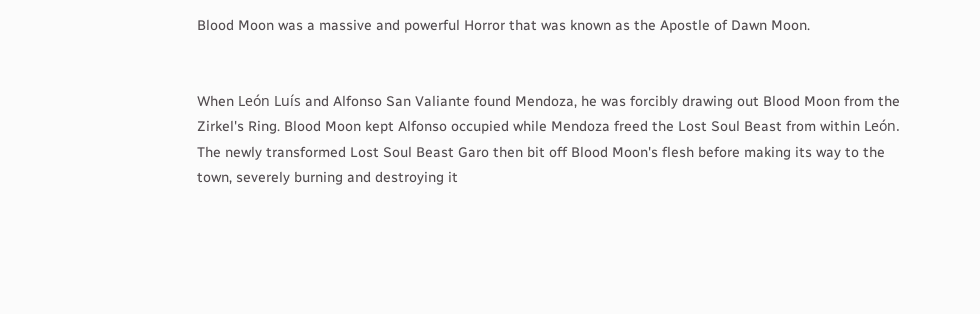Blood Moon was a massive and powerful Horror that was known as the Apostle of Dawn Moon.


When León Luís and Alfonso San Valiante found Mendoza, he was forcibly drawing out Blood Moon from the Zirkel's Ring. Blood Moon kept Alfonso occupied while Mendoza freed the Lost Soul Beast from within León. The newly transformed Lost Soul Beast Garo then bit off Blood Moon's flesh before making its way to the town, severely burning and destroying it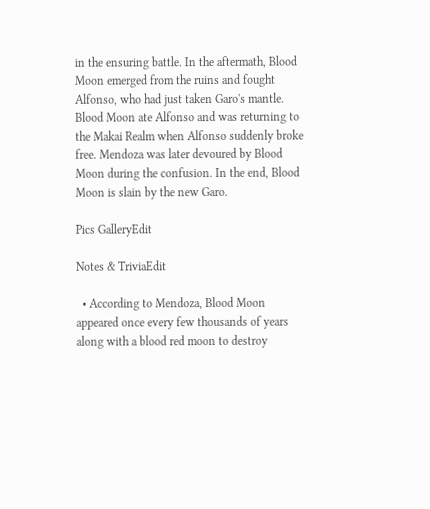in the ensuring battle. In the aftermath, Blood Moon emerged from the ruins and fought Alfonso, who had just taken Garo's mantle. Blood Moon ate Alfonso and was returning to the Makai Realm when Alfonso suddenly broke free. Mendoza was later devoured by Blood Moon during the confusion. In the end, Blood Moon is slain by the new Garo.

Pics GalleryEdit

Notes & TriviaEdit

  • According to Mendoza, Blood Moon appeared once every few thousands of years along with a blood red moon to destroy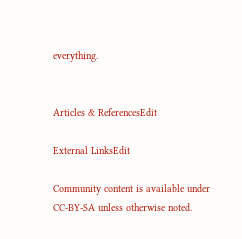everything.


Articles & ReferencesEdit

External LinksEdit

Community content is available under CC-BY-SA unless otherwise noted.